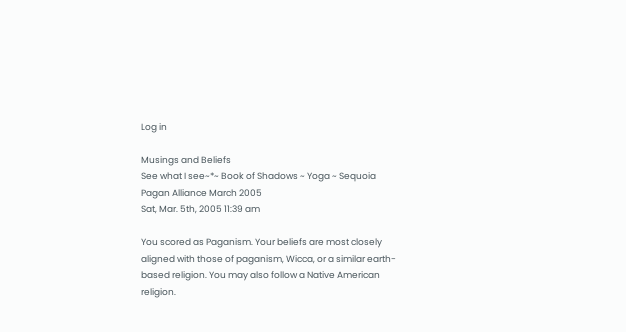Log in

Musings and Beliefs
See what I see~*~ Book of Shadows ~ Yoga ~ Sequoia Pagan Alliance March 2005
Sat, Mar. 5th, 2005 11:39 am

You scored as Paganism. Your beliefs are most closely aligned with those of paganism, Wicca, or a similar earth-based religion. You may also follow a Native American religion.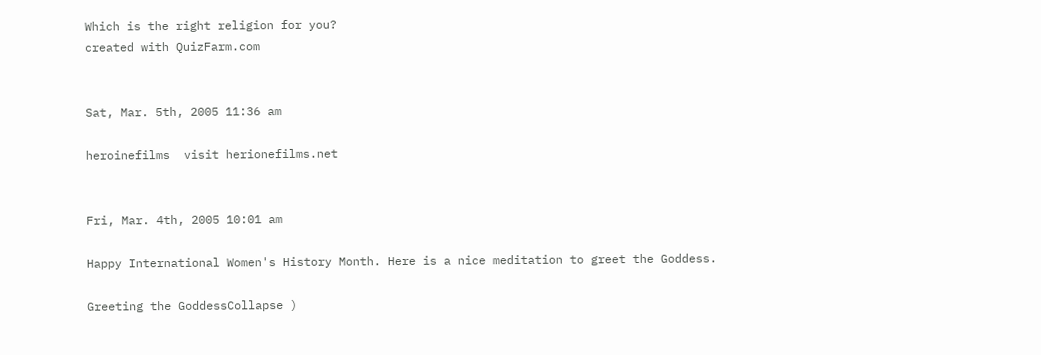Which is the right religion for you?
created with QuizFarm.com


Sat, Mar. 5th, 2005 11:36 am

heroinefilms  visit herionefilms.net


Fri, Mar. 4th, 2005 10:01 am

Happy International Women's History Month. Here is a nice meditation to greet the Goddess.

Greeting the GoddessCollapse )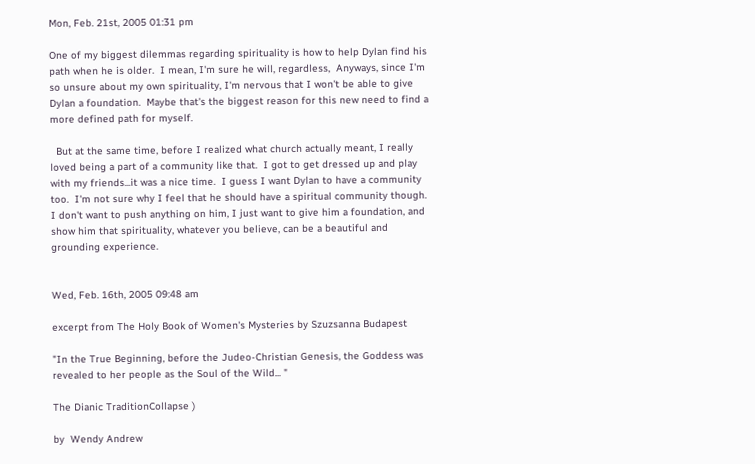Mon, Feb. 21st, 2005 01:31 pm

One of my biggest dilemmas regarding spirituality is how to help Dylan find his path when he is older.  I mean, I'm sure he will, regardless,  Anyways, since I'm so unsure about my own spirituality, I'm nervous that I won't be able to give Dylan a foundation.  Maybe that's the biggest reason for this new need to find a more defined path for myself.

  But at the same time, before I realized what church actually meant, I really loved being a part of a community like that.  I got to get dressed up and play with my friends...it was a nice time.  I guess I want Dylan to have a community too.  I'm not sure why I feel that he should have a spiritual community though.  I don't want to push anything on him, I just want to give him a foundation, and show him that spirituality, whatever you believe, can be a beautiful and grounding experience.


Wed, Feb. 16th, 2005 09:48 am

excerpt from The Holy Book of Women's Mysteries by Szuzsanna Budapest

"In the True Beginning, before the Judeo-Christian Genesis, the Goddess was revealed to her people as the Soul of the Wild... "

The Dianic TraditionCollapse )

by  Wendy Andrew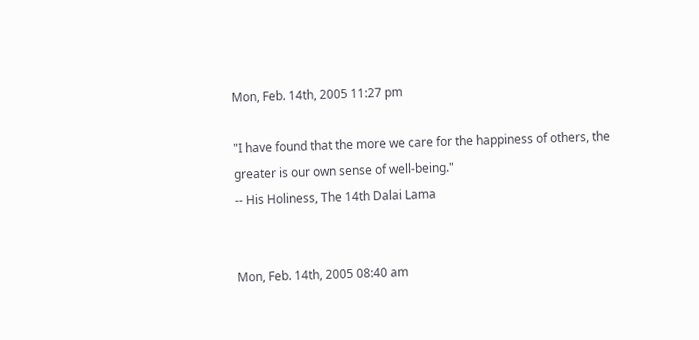Mon, Feb. 14th, 2005 11:27 pm

"I have found that the more we care for the happiness of others, the
greater is our own sense of well-being."
-- His Holiness, The 14th Dalai Lama


Mon, Feb. 14th, 2005 08:40 am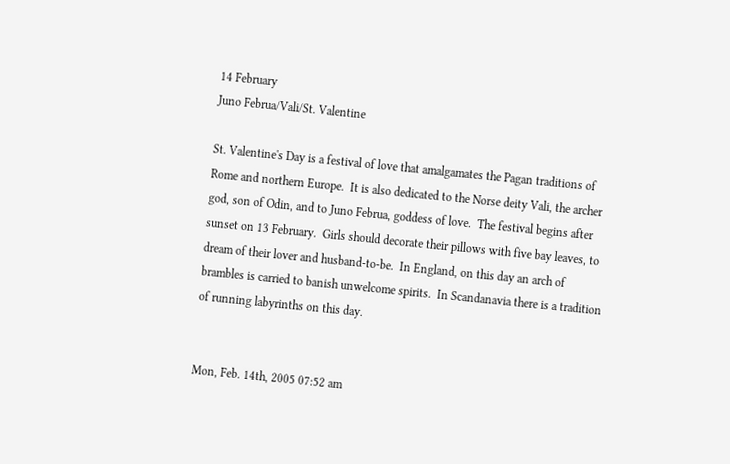14 February
Juno Februa/Vali/St. Valentine

St. Valentine's Day is a festival of love that amalgamates the Pagan traditions of Rome and northern Europe.  It is also dedicated to the Norse deity Vali, the archer god, son of Odin, and to Juno Februa, goddess of love.  The festival begins after sunset on 13 February.  Girls should decorate their pillows with five bay leaves, to dream of their lover and husband-to-be.  In England, on this day an arch of brambles is carried to banish unwelcome spirits.  In Scandanavia there is a tradition of running labyrinths on this day.


Mon, Feb. 14th, 2005 07:52 am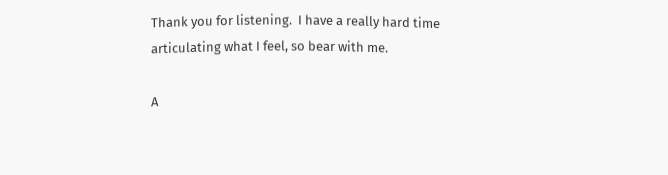Thank you for listening.  I have a really hard time articulating what I feel, so bear with me.

A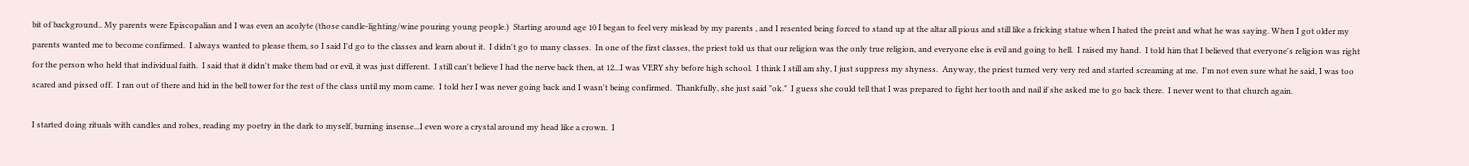bit of background.. My parents were Episcopalian and I was even an acolyte (those candle-lighting/wine pouring young people.)  Starting around age 10 I began to feel very mislead by my parents , and I resented being forced to stand up at the altar all pious and still like a fricking statue when I hated the preist and what he was saying. When I got older my parents wanted me to become confirmed.  I always wanted to please them, so I said I'd go to the classes and learn about it.  I didn't go to many classes.  In one of the first classes, the priest told us that our religion was the only true religion, and everyone else is evil and going to hell.  I raised my hand.  I told him that I believed that everyone's religion was right for the person who held that individual faith.  I said that it didn't make them bad or evil, it was just different.  I still can't believe I had the nerve back then, at 12...I was VERY shy before high school.  I think I still am shy, I just suppress my shyness.  Anyway, the priest turned very very red and started screaming at me.  I'm not even sure what he said, I was too scared and pissed off.  I ran out of there and hid in the bell tower for the rest of the class until my mom came.  I told her I was never going back and I wasn't being confirmed.  Thankfully, she just said "ok."  I guess she could tell that I was prepared to fight her tooth and nail if she asked me to go back there.  I never went to that church again.

I started doing rituals with candles and robes, reading my poetry in the dark to myself, burning insense...I even wore a crystal around my head like a crown.  I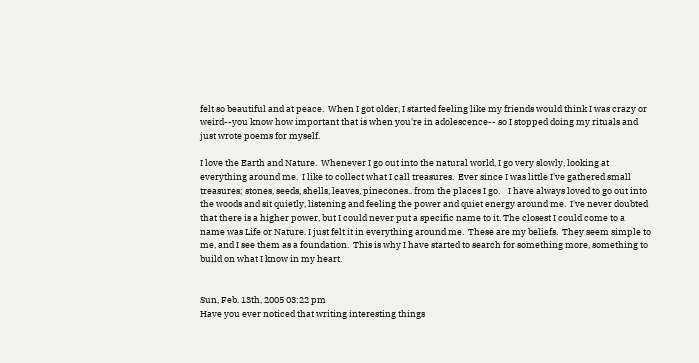felt so beautiful and at peace.  When I got older, I started feeling like my friends would think I was crazy or weird--you know how important that is when you're in adolescence-- so I stopped doing my rituals and just wrote poems for myself.

I love the Earth and Nature.  Whenever I go out into the natural world, I go very slowly, looking at everything around me.  I like to collect what I call treasures.  Ever since I was little I've gathered small treasures; stones, seeds, shells, leaves, pinecones.. from the places I go.    I have always loved to go out into the woods and sit quietly, listening and feeling the power and quiet energy around me.  I've never doubted that there is a higher power, but I could never put a specific name to it. The closest I could come to a name was Life or Nature. I just felt it in everything around me.  These are my beliefs.  They seem simple to me, and I see them as a foundation.  This is why I have started to search for something more, something to build on what I know in my heart.


Sun, Feb. 13th, 2005 03:22 pm
Have you ever noticed that writing interesting things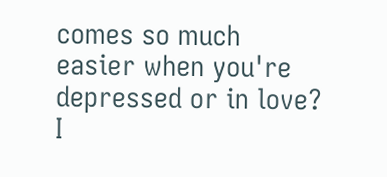comes so much easier when you're depressed or in love?  I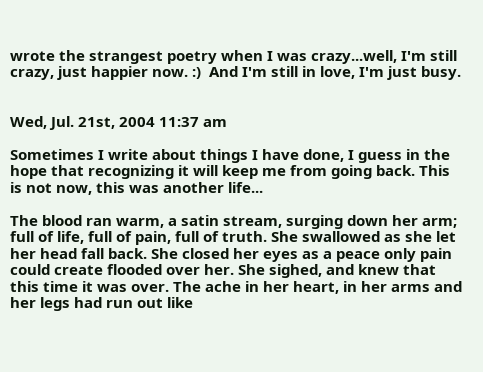wrote the strangest poetry when I was crazy...well, I'm still crazy, just happier now. :)  And I'm still in love, I'm just busy.


Wed, Jul. 21st, 2004 11:37 am

Sometimes I write about things I have done, I guess in the hope that recognizing it will keep me from going back. This is not now, this was another life...

The blood ran warm, a satin stream, surging down her arm; full of life, full of pain, full of truth. She swallowed as she let her head fall back. She closed her eyes as a peace only pain could create flooded over her. She sighed, and knew that this time it was over. The ache in her heart, in her arms and her legs had run out like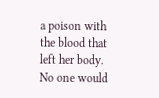a poison with the blood that left her body. No one would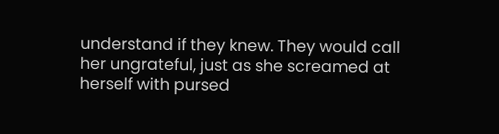understand if they knew. They would call her ungrateful, just as she screamed at herself with pursed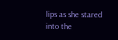lips as she stared into the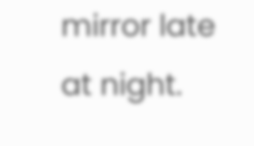mirror late at night.